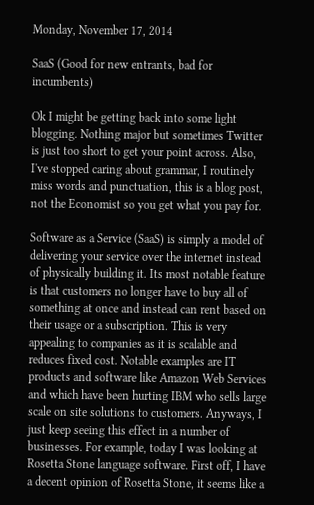Monday, November 17, 2014

SaaS (Good for new entrants, bad for incumbents)

Ok I might be getting back into some light blogging. Nothing major but sometimes Twitter is just too short to get your point across. Also, I've stopped caring about grammar, I routinely miss words and punctuation, this is a blog post, not the Economist so you get what you pay for.

Software as a Service (SaaS) is simply a model of delivering your service over the internet instead of physically building it. Its most notable feature is that customers no longer have to buy all of something at once and instead can rent based on their usage or a subscription. This is very appealing to companies as it is scalable and reduces fixed cost. Notable examples are IT products and software like Amazon Web Services and which have been hurting IBM who sells large scale on site solutions to customers. Anyways, I just keep seeing this effect in a number of businesses. For example, today I was looking at Rosetta Stone language software. First off, I have a decent opinion of Rosetta Stone, it seems like a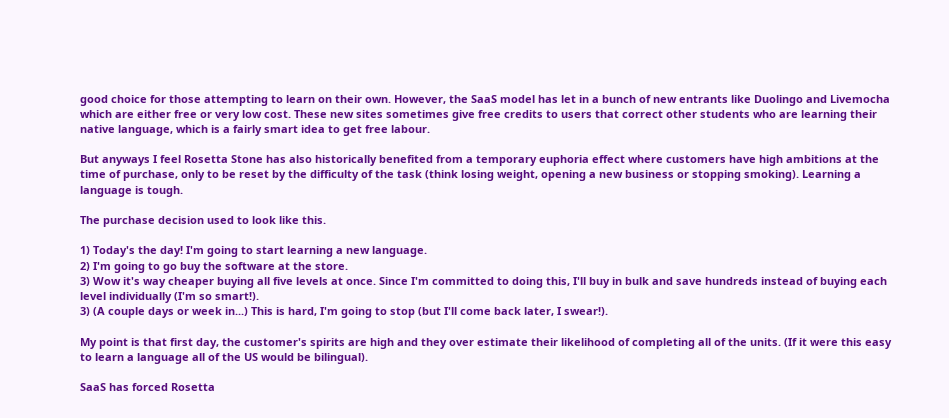good choice for those attempting to learn on their own. However, the SaaS model has let in a bunch of new entrants like Duolingo and Livemocha which are either free or very low cost. These new sites sometimes give free credits to users that correct other students who are learning their native language, which is a fairly smart idea to get free labour.

But anyways I feel Rosetta Stone has also historically benefited from a temporary euphoria effect where customers have high ambitions at the time of purchase, only to be reset by the difficulty of the task (think losing weight, opening a new business or stopping smoking). Learning a language is tough.

The purchase decision used to look like this.

1) Today's the day! I'm going to start learning a new language.
2) I'm going to go buy the software at the store.
3) Wow it's way cheaper buying all five levels at once. Since I'm committed to doing this, I'll buy in bulk and save hundreds instead of buying each level individually (I'm so smart!).
3) (A couple days or week in...) This is hard, I'm going to stop (but I'll come back later, I swear!).

My point is that first day, the customer's spirits are high and they over estimate their likelihood of completing all of the units. (If it were this easy to learn a language all of the US would be bilingual).

SaaS has forced Rosetta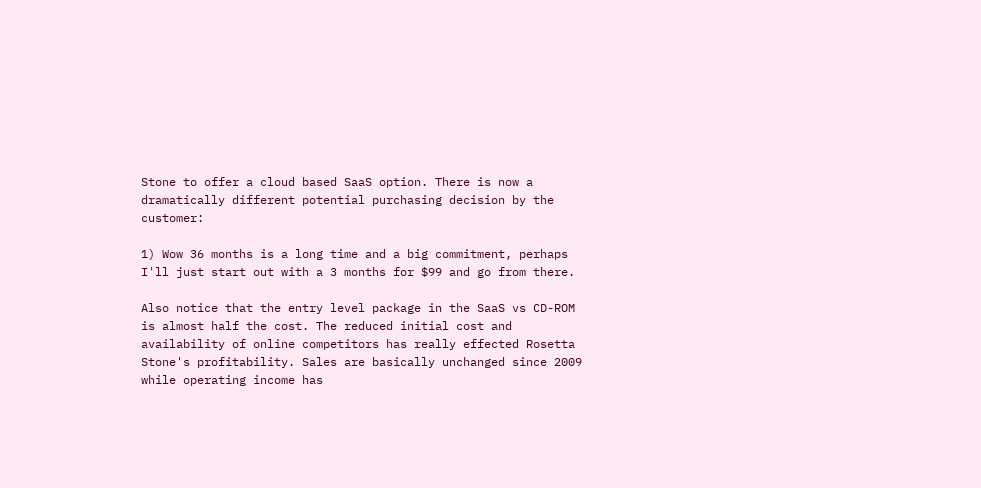Stone to offer a cloud based SaaS option. There is now a dramatically different potential purchasing decision by the customer:

1) Wow 36 months is a long time and a big commitment, perhaps I'll just start out with a 3 months for $99 and go from there.

Also notice that the entry level package in the SaaS vs CD-ROM is almost half the cost. The reduced initial cost and availability of online competitors has really effected Rosetta Stone's profitability. Sales are basically unchanged since 2009 while operating income has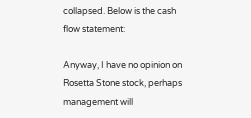collapsed. Below is the cash flow statement:

Anyway, I have no opinion on Rosetta Stone stock, perhaps management will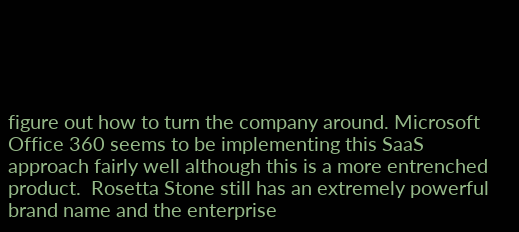figure out how to turn the company around. Microsoft Office 360 seems to be implementing this SaaS approach fairly well although this is a more entrenched product.  Rosetta Stone still has an extremely powerful brand name and the enterprise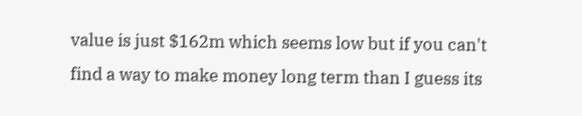value is just $162m which seems low but if you can't find a way to make money long term than I guess its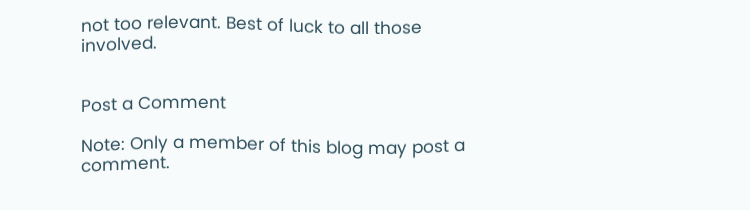not too relevant. Best of luck to all those involved.


Post a Comment

Note: Only a member of this blog may post a comment.